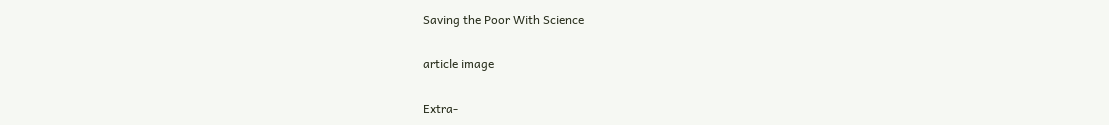Saving the Poor With Science

article image

Extra-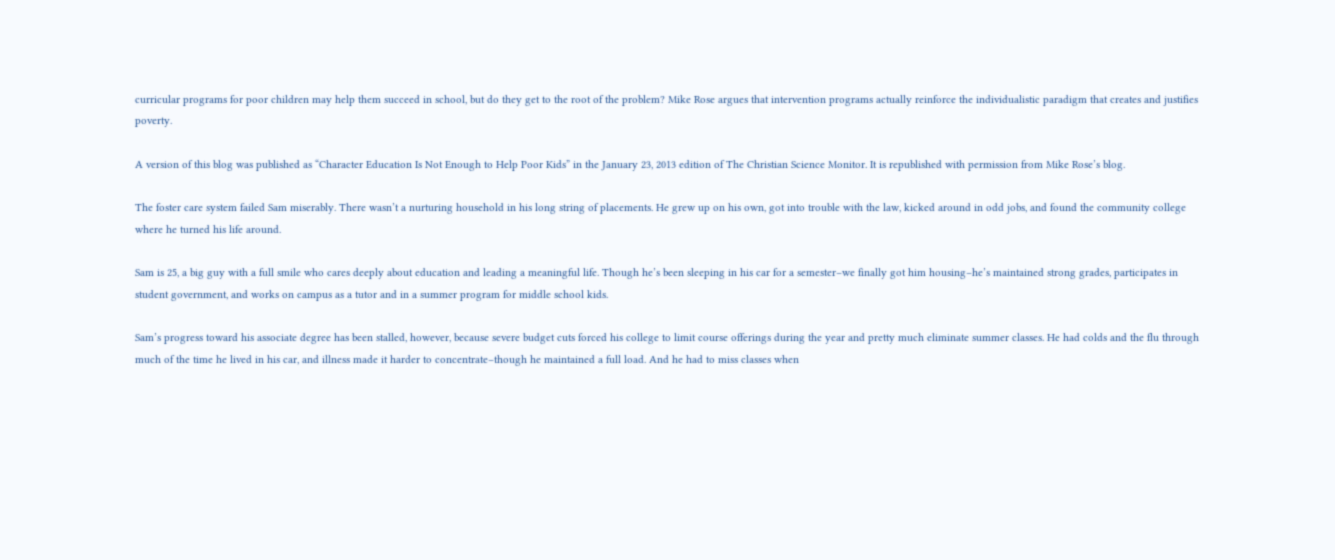curricular programs for poor children may help them succeed in school, but do they get to the root of the problem? Mike Rose argues that intervention programs actually reinforce the individualistic paradigm that creates and justifies poverty.

A version of this blog was published as “Character Education Is Not Enough to Help Poor Kids” in the January 23, 2013 edition of The Christian Science Monitor. It is republished with permission from Mike Rose’s blog.

The foster care system failed Sam miserably. There wasn’t a nurturing household in his long string of placements. He grew up on his own, got into trouble with the law, kicked around in odd jobs, and found the community college where he turned his life around.

Sam is 25, a big guy with a full smile who cares deeply about education and leading a meaningful life. Though he’s been sleeping in his car for a semester–we finally got him housing–he’s maintained strong grades, participates in student government, and works on campus as a tutor and in a summer program for middle school kids.

Sam’s progress toward his associate degree has been stalled, however, because severe budget cuts forced his college to limit course offerings during the year and pretty much eliminate summer classes. He had colds and the flu through much of the time he lived in his car, and illness made it harder to concentrate–though he maintained a full load. And he had to miss classes when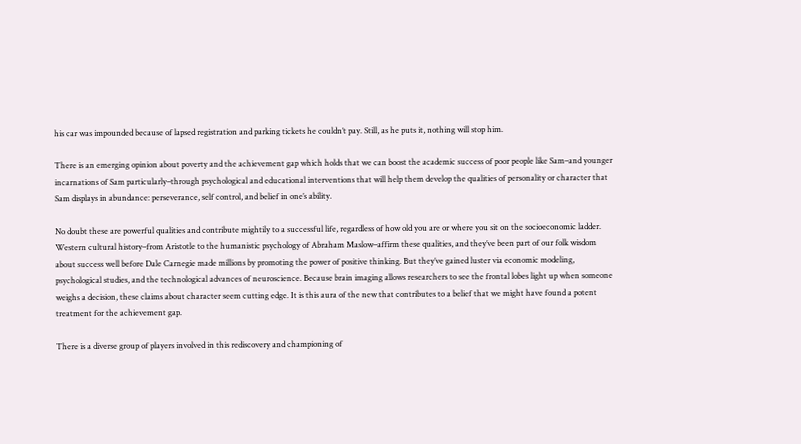his car was impounded because of lapsed registration and parking tickets he couldn’t pay. Still, as he puts it, nothing will stop him.

There is an emerging opinion about poverty and the achievement gap which holds that we can boost the academic success of poor people like Sam–and younger incarnations of Sam particularly–through psychological and educational interventions that will help them develop the qualities of personality or character that Sam displays in abundance: perseverance, self control, and belief in one’s ability.

No doubt these are powerful qualities and contribute mightily to a successful life, regardless of how old you are or where you sit on the socioeconomic ladder. Western cultural history–from Aristotle to the humanistic psychology of Abraham Maslow–affirm these qualities, and they’ve been part of our folk wisdom about success well before Dale Carnegie made millions by promoting the power of positive thinking. But they’ve gained luster via economic modeling, psychological studies, and the technological advances of neuroscience. Because brain imaging allows researchers to see the frontal lobes light up when someone weighs a decision, these claims about character seem cutting edge. It is this aura of the new that contributes to a belief that we might have found a potent treatment for the achievement gap.

There is a diverse group of players involved in this rediscovery and championing of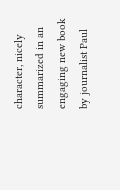character, nicely summarized in an engaging new book by journalist Paul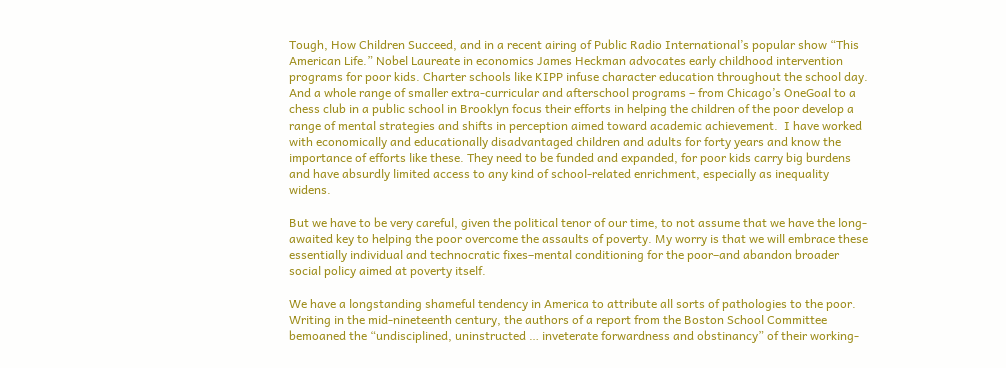Tough, How Children Succeed, and in a recent airing of Public Radio International’s popular show “This American Life.” Nobel Laureate in economics James Heckman advocates early childhood intervention programs for poor kids. Charter schools like KIPP infuse character education throughout the school day. And a whole range of smaller extra-curricular and afterschool programs – from Chicago’s OneGoal to a chess club in a public school in Brooklyn focus their efforts in helping the children of the poor develop a range of mental strategies and shifts in perception aimed toward academic achievement.  I have worked with economically and educationally disadvantaged children and adults for forty years and know the importance of efforts like these. They need to be funded and expanded, for poor kids carry big burdens and have absurdly limited access to any kind of school-related enrichment, especially as inequality widens.

But we have to be very careful, given the political tenor of our time, to not assume that we have the long-awaited key to helping the poor overcome the assaults of poverty. My worry is that we will embrace these essentially individual and technocratic fixes–mental conditioning for the poor–and abandon broader social policy aimed at poverty itself.

We have a longstanding shameful tendency in America to attribute all sorts of pathologies to the poor. Writing in the mid-nineteenth century, the authors of a report from the Boston School Committee bemoaned the “undisciplined, uninstructed … inveterate forwardness and obstinancy” of their working-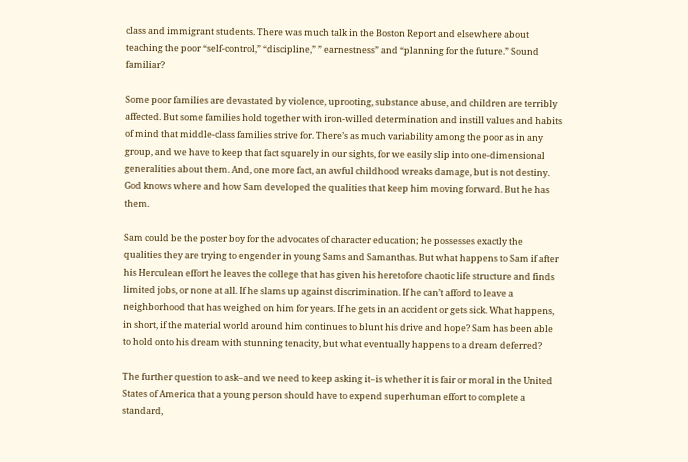class and immigrant students. There was much talk in the Boston Report and elsewhere about teaching the poor “self-control,” “discipline,” ” earnestness” and “planning for the future.” Sound familiar?

Some poor families are devastated by violence, uprooting, substance abuse, and children are terribly affected. But some families hold together with iron-willed determination and instill values and habits of mind that middle-class families strive for. There’s as much variability among the poor as in any group, and we have to keep that fact squarely in our sights, for we easily slip into one-dimensional generalities about them. And, one more fact, an awful childhood wreaks damage, but is not destiny. God knows where and how Sam developed the qualities that keep him moving forward. But he has them.

Sam could be the poster boy for the advocates of character education; he possesses exactly the qualities they are trying to engender in young Sams and Samanthas. But what happens to Sam if after his Herculean effort he leaves the college that has given his heretofore chaotic life structure and finds limited jobs, or none at all. If he slams up against discrimination. If he can’t afford to leave a neighborhood that has weighed on him for years. If he gets in an accident or gets sick. What happens, in short, if the material world around him continues to blunt his drive and hope? Sam has been able to hold onto his dream with stunning tenacity, but what eventually happens to a dream deferred?

The further question to ask–and we need to keep asking it–is whether it is fair or moral in the United States of America that a young person should have to expend superhuman effort to complete a standard,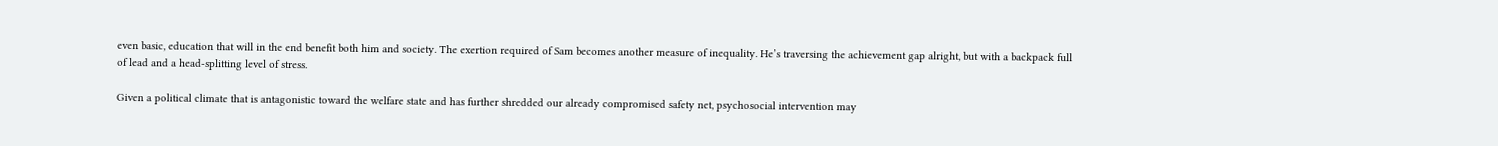even basic, education that will in the end benefit both him and society. The exertion required of Sam becomes another measure of inequality. He’s traversing the achievement gap alright, but with a backpack full of lead and a head-splitting level of stress.

Given a political climate that is antagonistic toward the welfare state and has further shredded our already compromised safety net, psychosocial intervention may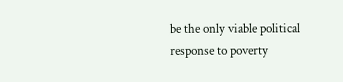be the only viable political response to poverty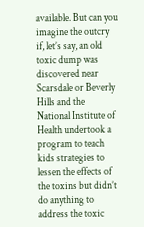available. But can you imagine the outcry if, let’s say, an old toxic dump was discovered near Scarsdale or Beverly Hills and the National Institute of Health undertook a program to teach kids strategies to lessen the effects of the toxins but didn’t do anything to address the toxic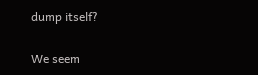dump itself?

We seem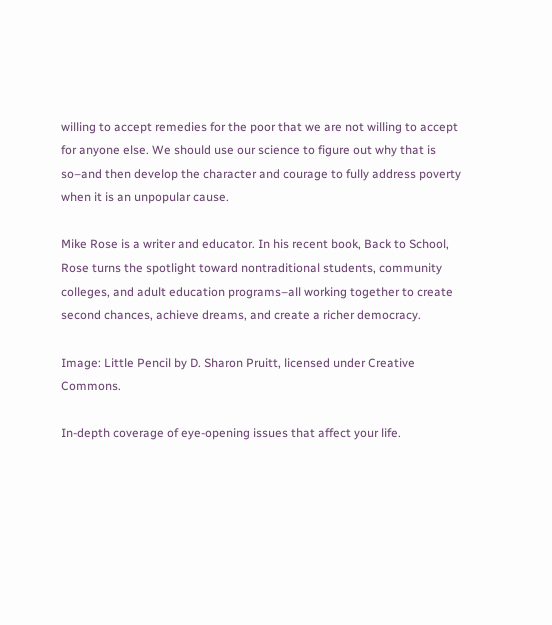willing to accept remedies for the poor that we are not willing to accept for anyone else. We should use our science to figure out why that is so–and then develop the character and courage to fully address poverty when it is an unpopular cause.

Mike Rose is a writer and educator. In his recent book, Back to School, Rose turns the spotlight toward nontraditional students, community colleges, and adult education programs–all working together to create second chances, achieve dreams, and create a richer democracy.

Image: Little Pencil by D. Sharon Pruitt, licensed under Creative Commons.

In-depth coverage of eye-opening issues that affect your life.